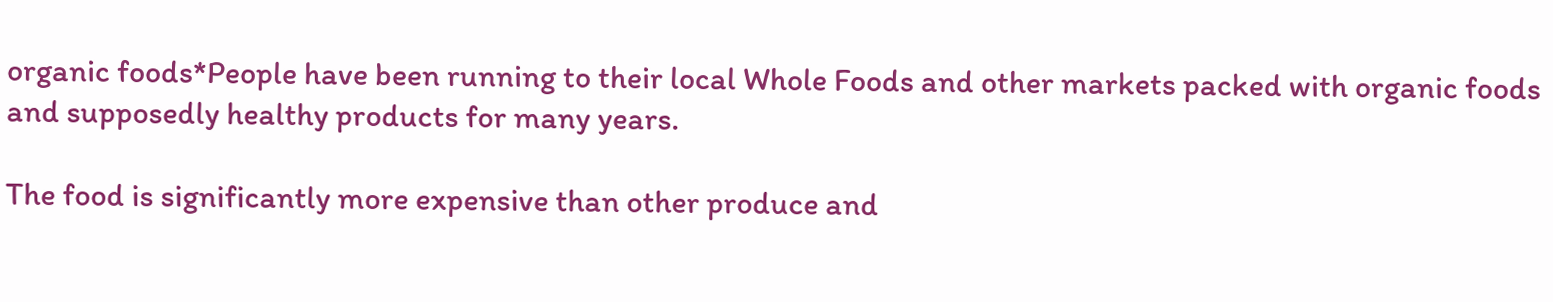organic foods*People have been running to their local Whole Foods and other markets packed with organic foods and supposedly healthy products for many years.

The food is significantly more expensive than other produce and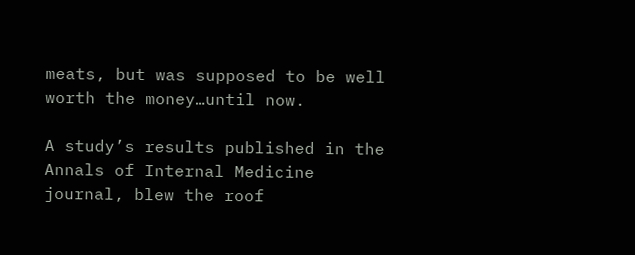meats, but was supposed to be well worth the money…until now.

A study’s results published in the Annals of Internal Medicine journal, blew the roof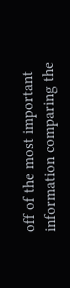off of the most important information comparing the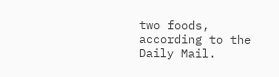two foods, according to the Daily Mail.